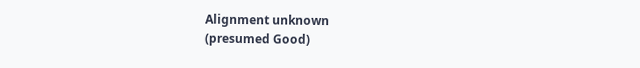Alignment unknown
(presumed Good)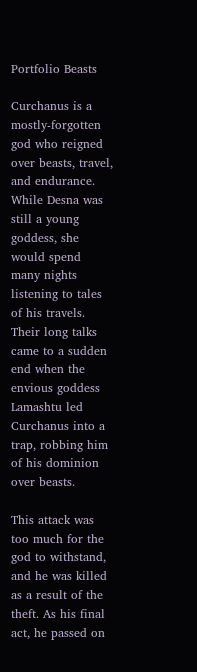Portfolio Beasts

Curchanus is a mostly-forgotten god who reigned over beasts, travel, and endurance. While Desna was still a young goddess, she would spend many nights listening to tales of his travels. Their long talks came to a sudden end when the envious goddess Lamashtu led Curchanus into a trap, robbing him of his dominion over beasts.

This attack was too much for the god to withstand, and he was killed as a result of the theft. As his final act, he passed on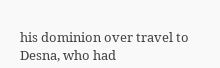his dominion over travel to Desna, who had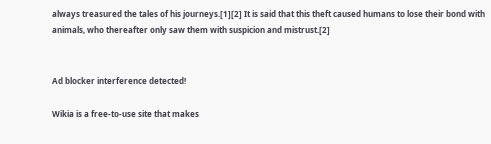always treasured the tales of his journeys.[1][2] It is said that this theft caused humans to lose their bond with animals, who thereafter only saw them with suspicion and mistrust.[2]


Ad blocker interference detected!

Wikia is a free-to-use site that makes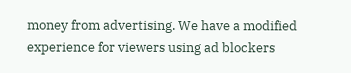money from advertising. We have a modified experience for viewers using ad blockers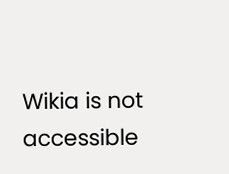Wikia is not accessible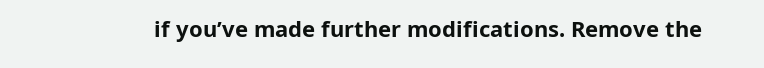if you’ve made further modifications. Remove the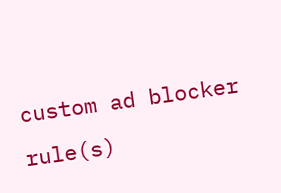custom ad blocker rule(s)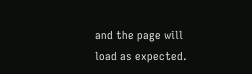and the page will load as expected.